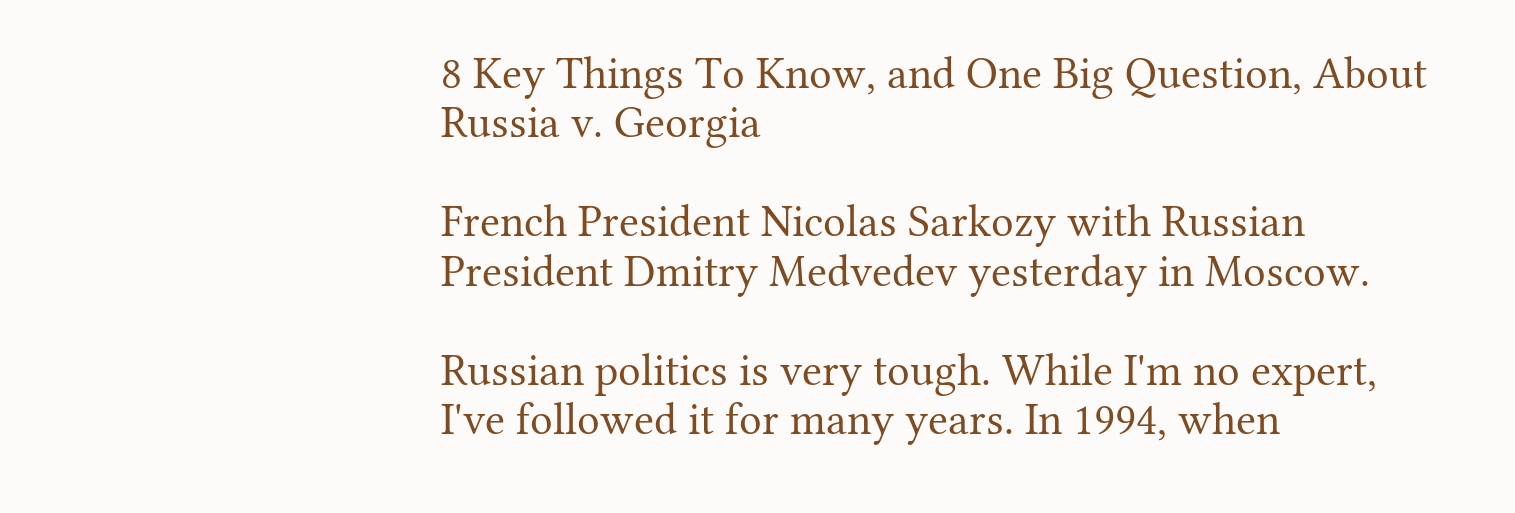8 Key Things To Know, and One Big Question, About Russia v. Georgia

French President Nicolas Sarkozy with Russian President Dmitry Medvedev yesterday in Moscow.

Russian politics is very tough. While I'm no expert, I've followed it for many years. In 1994, when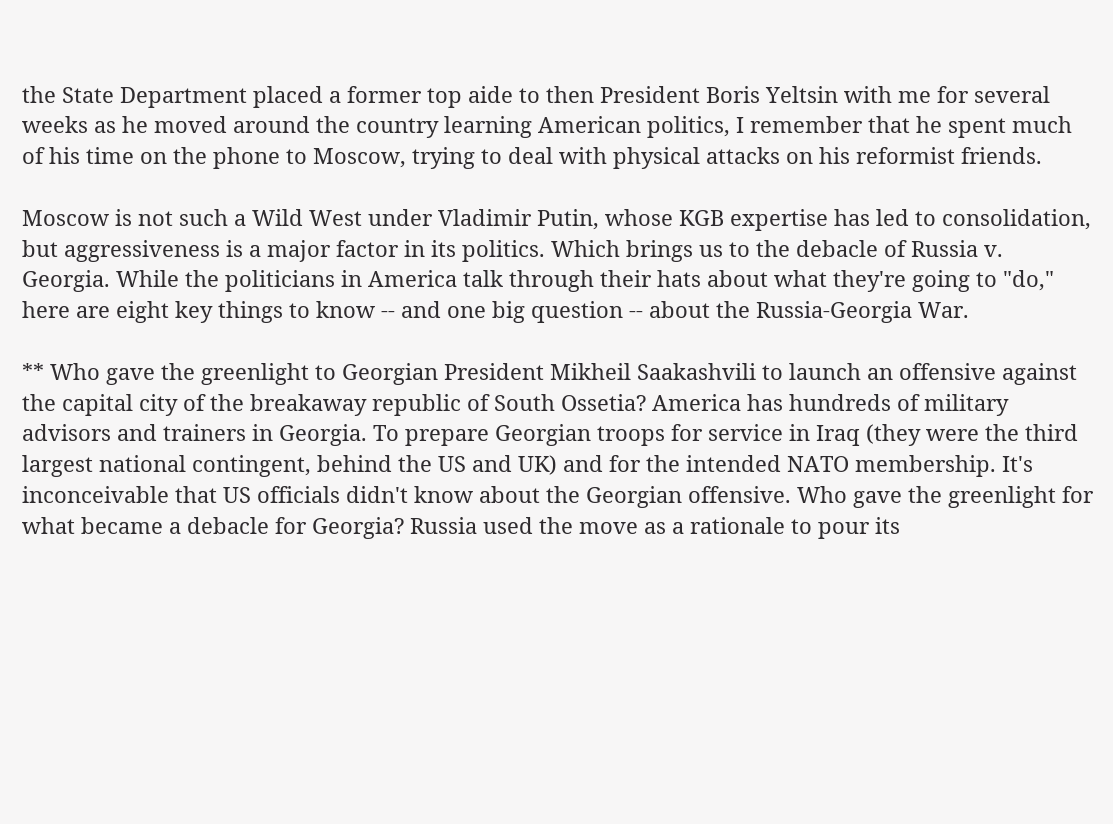the State Department placed a former top aide to then President Boris Yeltsin with me for several weeks as he moved around the country learning American politics, I remember that he spent much of his time on the phone to Moscow, trying to deal with physical attacks on his reformist friends.

Moscow is not such a Wild West under Vladimir Putin, whose KGB expertise has led to consolidation, but aggressiveness is a major factor in its politics. Which brings us to the debacle of Russia v. Georgia. While the politicians in America talk through their hats about what they're going to "do," here are eight key things to know -- and one big question -- about the Russia-Georgia War.

** Who gave the greenlight to Georgian President Mikheil Saakashvili to launch an offensive against the capital city of the breakaway republic of South Ossetia? America has hundreds of military advisors and trainers in Georgia. To prepare Georgian troops for service in Iraq (they were the third largest national contingent, behind the US and UK) and for the intended NATO membership. It's inconceivable that US officials didn't know about the Georgian offensive. Who gave the greenlight for what became a debacle for Georgia? Russia used the move as a rationale to pour its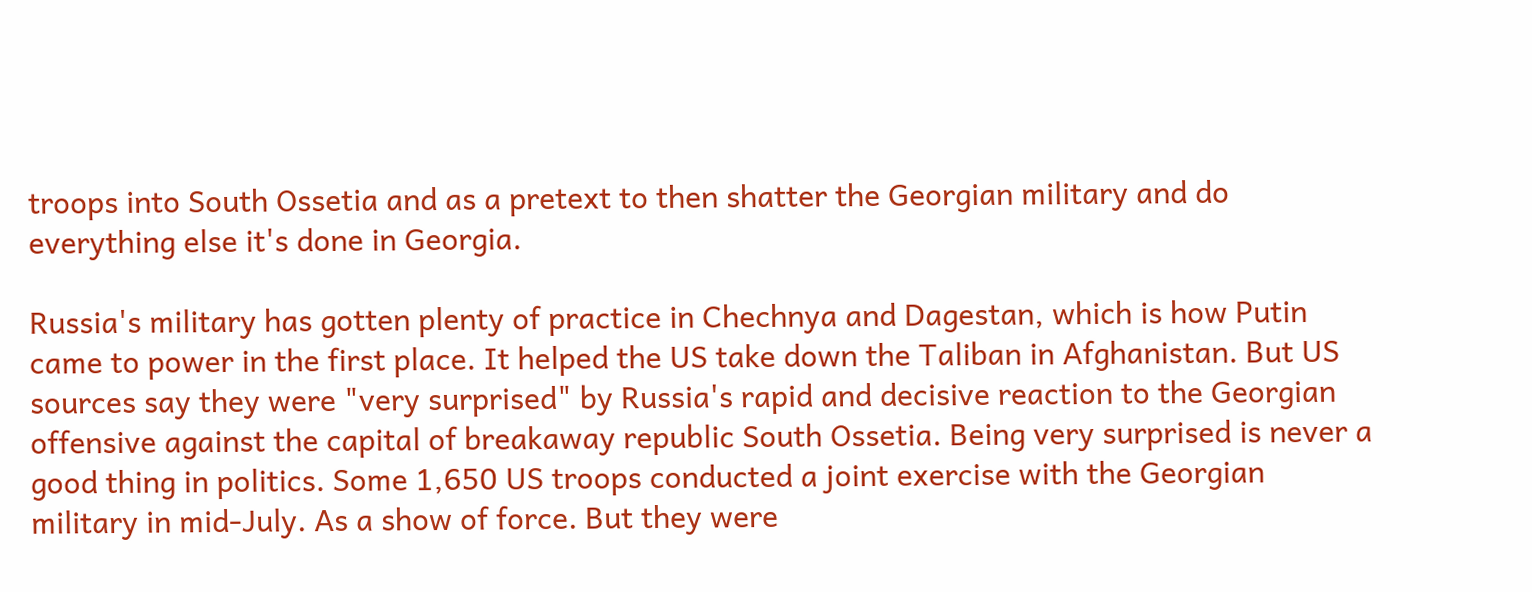troops into South Ossetia and as a pretext to then shatter the Georgian military and do everything else it's done in Georgia.

Russia's military has gotten plenty of practice in Chechnya and Dagestan, which is how Putin came to power in the first place. It helped the US take down the Taliban in Afghanistan. But US sources say they were "very surprised" by Russia's rapid and decisive reaction to the Georgian offensive against the capital of breakaway republic South Ossetia. Being very surprised is never a good thing in politics. Some 1,650 US troops conducted a joint exercise with the Georgian military in mid-July. As a show of force. But they were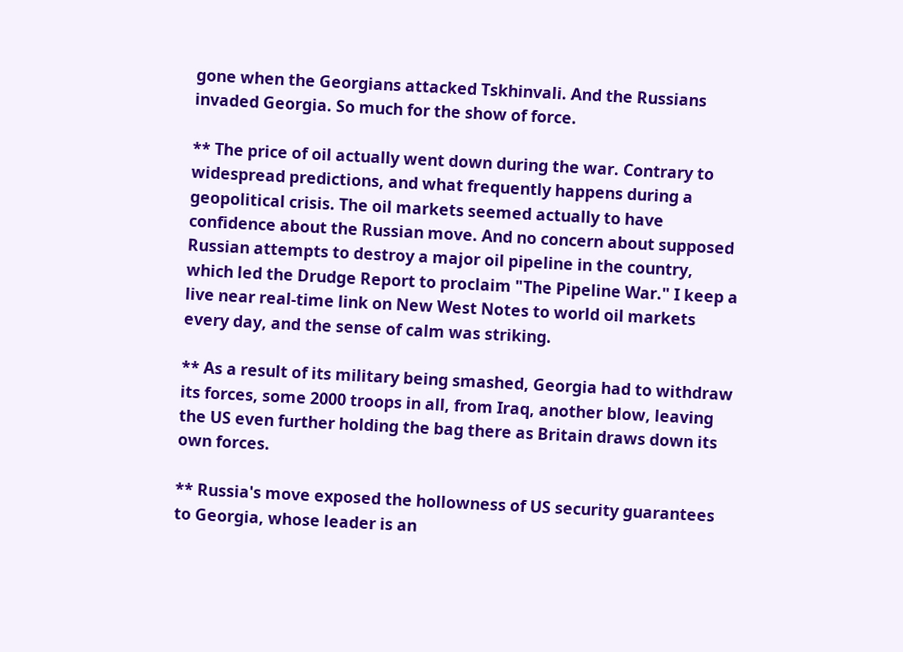gone when the Georgians attacked Tskhinvali. And the Russians invaded Georgia. So much for the show of force.

** The price of oil actually went down during the war. Contrary to widespread predictions, and what frequently happens during a geopolitical crisis. The oil markets seemed actually to have confidence about the Russian move. And no concern about supposed Russian attempts to destroy a major oil pipeline in the country, which led the Drudge Report to proclaim "The Pipeline War." I keep a live near real-time link on New West Notes to world oil markets every day, and the sense of calm was striking.

** As a result of its military being smashed, Georgia had to withdraw its forces, some 2000 troops in all, from Iraq, another blow, leaving the US even further holding the bag there as Britain draws down its own forces.

** Russia's move exposed the hollowness of US security guarantees to Georgia, whose leader is an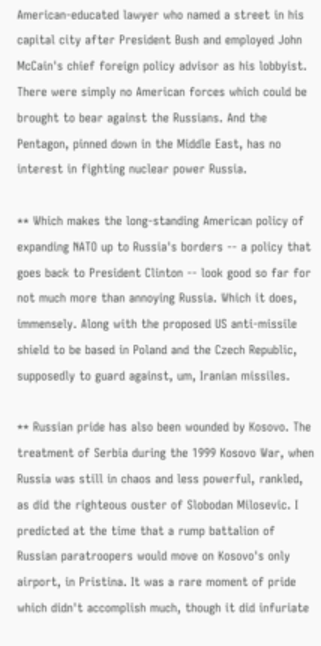American-educated lawyer who named a street in his capital city after President Bush and employed John McCain's chief foreign policy advisor as his lobbyist. There were simply no American forces which could be brought to bear against the Russians. And the Pentagon, pinned down in the Middle East, has no interest in fighting nuclear power Russia.

** Which makes the long-standing American policy of expanding NATO up to Russia's borders -- a policy that goes back to President Clinton -- look good so far for not much more than annoying Russia. Which it does, immensely. Along with the proposed US anti-missile shield to be based in Poland and the Czech Republic, supposedly to guard against, um, Iranian missiles.

** Russian pride has also been wounded by Kosovo. The treatment of Serbia during the 1999 Kosovo War, when Russia was still in chaos and less powerful, rankled, as did the righteous ouster of Slobodan Milosevic. I predicted at the time that a rump battalion of Russian paratroopers would move on Kosovo's only airport, in Pristina. It was a rare moment of pride which didn't accomplish much, though it did infuriate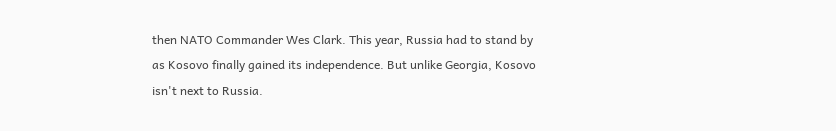then NATO Commander Wes Clark. This year, Russia had to stand by as Kosovo finally gained its independence. But unlike Georgia, Kosovo isn't next to Russia.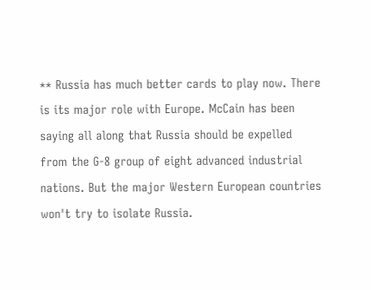** Russia has much better cards to play now. There is its major role with Europe. McCain has been saying all along that Russia should be expelled from the G-8 group of eight advanced industrial nations. But the major Western European countries won't try to isolate Russia.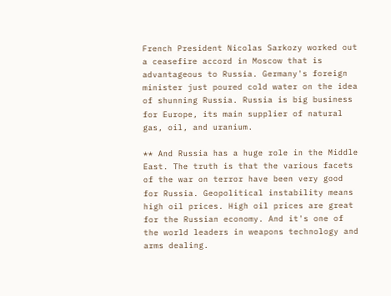French President Nicolas Sarkozy worked out a ceasefire accord in Moscow that is advantageous to Russia. Germany's foreign minister just poured cold water on the idea of shunning Russia. Russia is big business for Europe, its main supplier of natural gas, oil, and uranium.

** And Russia has a huge role in the Middle East. The truth is that the various facets of the war on terror have been very good for Russia. Geopolitical instability means high oil prices. High oil prices are great for the Russian economy. And it's one of the world leaders in weapons technology and arms dealing.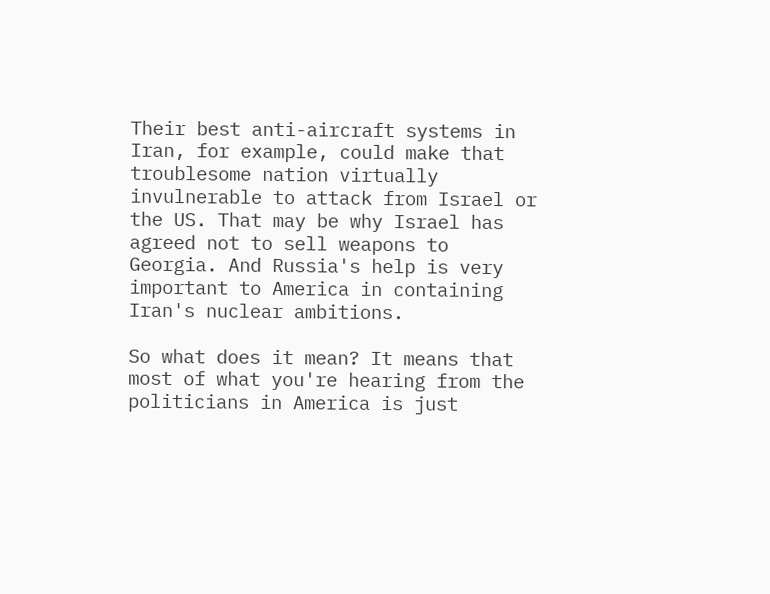Their best anti-aircraft systems in Iran, for example, could make that troublesome nation virtually invulnerable to attack from Israel or the US. That may be why Israel has agreed not to sell weapons to Georgia. And Russia's help is very important to America in containing Iran's nuclear ambitions.

So what does it mean? It means that most of what you're hearing from the politicians in America is just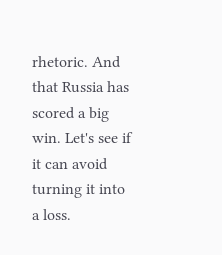rhetoric. And that Russia has scored a big win. Let's see if it can avoid turning it into a loss.